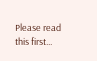Please read this first...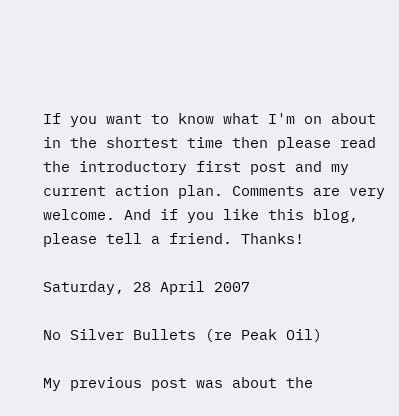If you want to know what I'm on about in the shortest time then please read the introductory first post and my current action plan. Comments are very welcome. And if you like this blog, please tell a friend. Thanks!

Saturday, 28 April 2007

No Silver Bullets (re Peak Oil)

My previous post was about the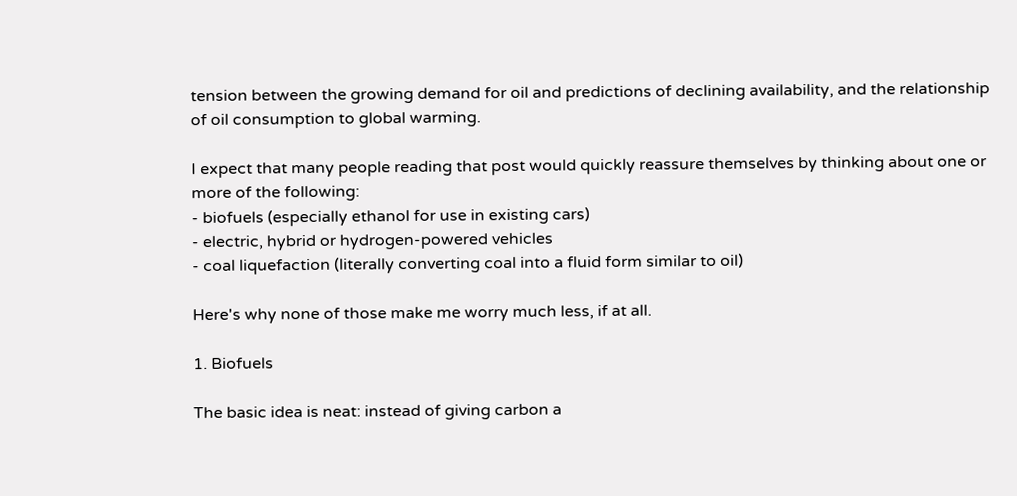tension between the growing demand for oil and predictions of declining availability, and the relationship of oil consumption to global warming.

I expect that many people reading that post would quickly reassure themselves by thinking about one or more of the following:
- biofuels (especially ethanol for use in existing cars)
- electric, hybrid or hydrogen-powered vehicles
- coal liquefaction (literally converting coal into a fluid form similar to oil)

Here's why none of those make me worry much less, if at all.

1. Biofuels

The basic idea is neat: instead of giving carbon a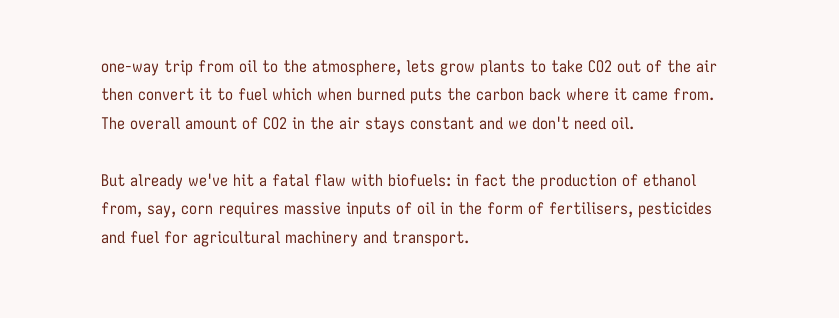one-way trip from oil to the atmosphere, lets grow plants to take CO2 out of the air then convert it to fuel which when burned puts the carbon back where it came from. The overall amount of CO2 in the air stays constant and we don't need oil.

But already we've hit a fatal flaw with biofuels: in fact the production of ethanol from, say, corn requires massive inputs of oil in the form of fertilisers, pesticides and fuel for agricultural machinery and transport.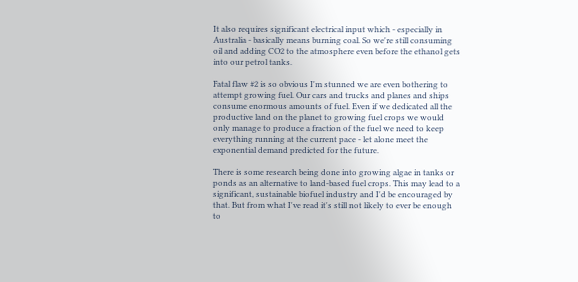It also requires significant electrical input which - especially in Australia - basically means burning coal. So we're still consuming oil and adding CO2 to the atmosphere even before the ethanol gets into our petrol tanks.

Fatal flaw #2 is so obvious I'm stunned we are even bothering to attempt growing fuel. Our cars and trucks and planes and ships consume enormous amounts of fuel. Even if we dedicated all the productive land on the planet to growing fuel crops we would only manage to produce a fraction of the fuel we need to keep everything running at the current pace - let alone meet the exponential demand predicted for the future.

There is some research being done into growing algae in tanks or ponds as an alternative to land-based fuel crops. This may lead to a significant, sustainable biofuel industry and I'd be encouraged by that. But from what I've read it's still not likely to ever be enough to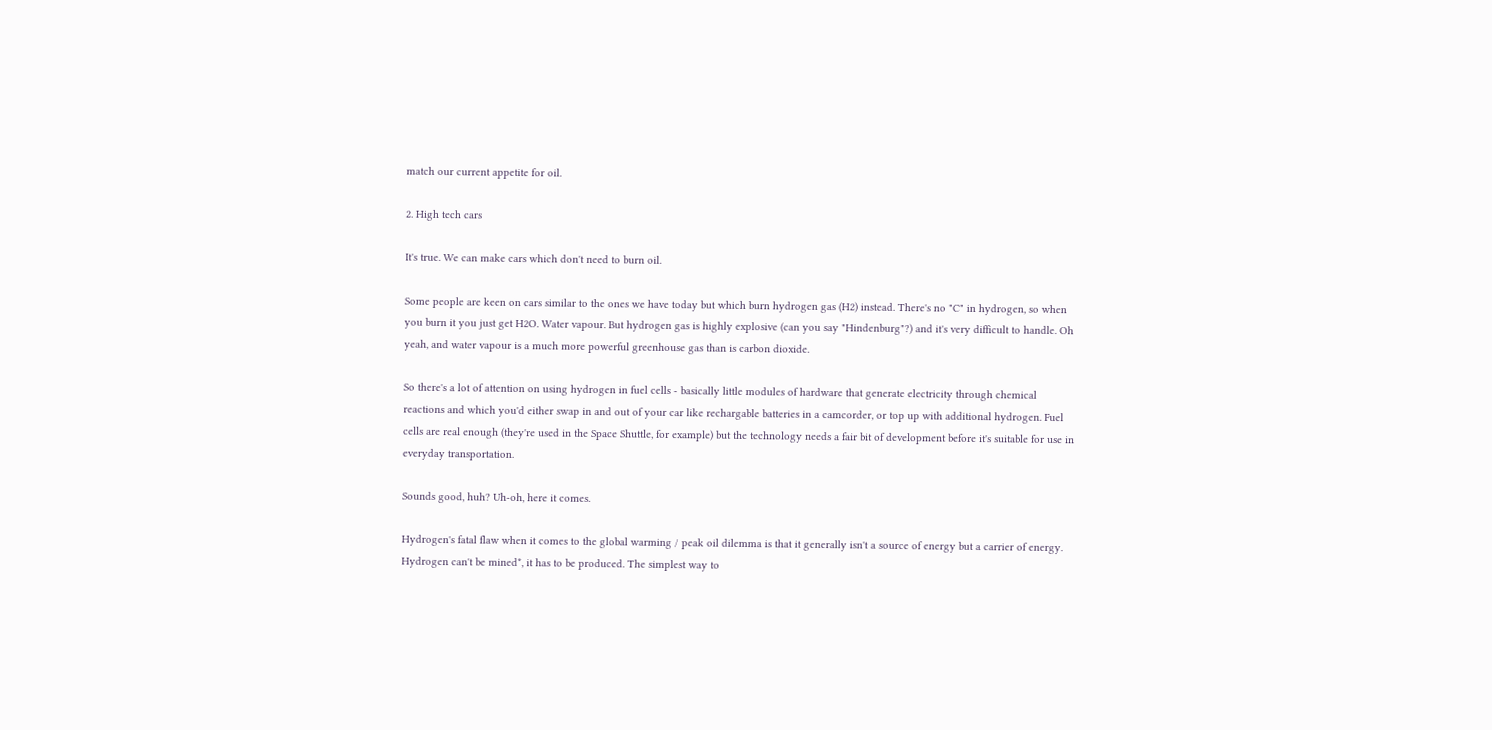match our current appetite for oil.

2. High tech cars

It's true. We can make cars which don't need to burn oil.

Some people are keen on cars similar to the ones we have today but which burn hydrogen gas (H2) instead. There's no "C" in hydrogen, so when you burn it you just get H2O. Water vapour. But hydrogen gas is highly explosive (can you say "Hindenburg"?) and it's very difficult to handle. Oh yeah, and water vapour is a much more powerful greenhouse gas than is carbon dioxide.

So there's a lot of attention on using hydrogen in fuel cells - basically little modules of hardware that generate electricity through chemical reactions and which you'd either swap in and out of your car like rechargable batteries in a camcorder, or top up with additional hydrogen. Fuel cells are real enough (they're used in the Space Shuttle, for example) but the technology needs a fair bit of development before it's suitable for use in everyday transportation.

Sounds good, huh? Uh-oh, here it comes.

Hydrogen's fatal flaw when it comes to the global warming / peak oil dilemma is that it generally isn't a source of energy but a carrier of energy. Hydrogen can't be mined*, it has to be produced. The simplest way to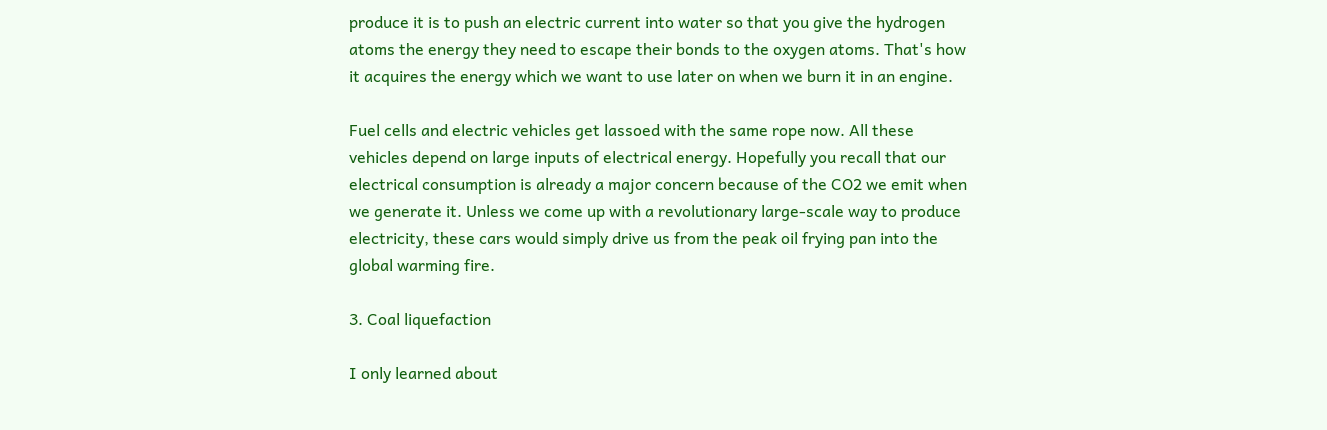produce it is to push an electric current into water so that you give the hydrogen atoms the energy they need to escape their bonds to the oxygen atoms. That's how it acquires the energy which we want to use later on when we burn it in an engine.

Fuel cells and electric vehicles get lassoed with the same rope now. All these vehicles depend on large inputs of electrical energy. Hopefully you recall that our electrical consumption is already a major concern because of the CO2 we emit when we generate it. Unless we come up with a revolutionary large-scale way to produce electricity, these cars would simply drive us from the peak oil frying pan into the global warming fire.

3. Coal liquefaction

I only learned about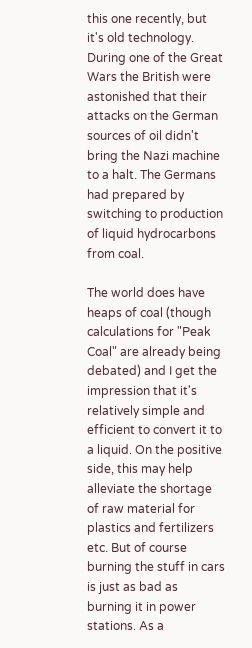this one recently, but it's old technology. During one of the Great Wars the British were astonished that their attacks on the German sources of oil didn't bring the Nazi machine to a halt. The Germans had prepared by switching to production of liquid hydrocarbons from coal.

The world does have heaps of coal (though calculations for "Peak Coal" are already being debated) and I get the impression that it's relatively simple and efficient to convert it to a liquid. On the positive side, this may help alleviate the shortage of raw material for plastics and fertilizers etc. But of course burning the stuff in cars is just as bad as burning it in power stations. As a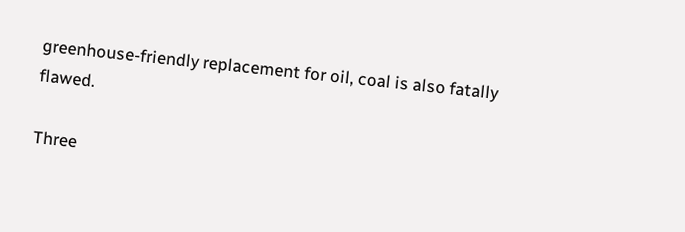greenhouse-friendly replacement for oil, coal is also fatally flawed.

Three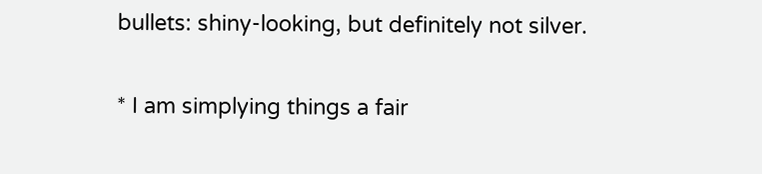bullets: shiny-looking, but definitely not silver.

* I am simplying things a fair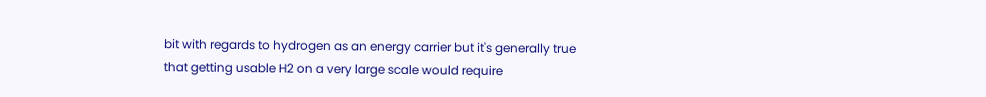bit with regards to hydrogen as an energy carrier but it's generally true that getting usable H2 on a very large scale would require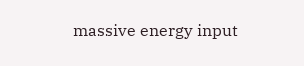massive energy input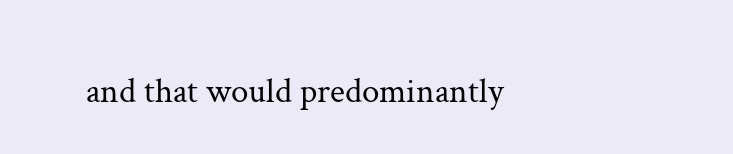and that would predominantly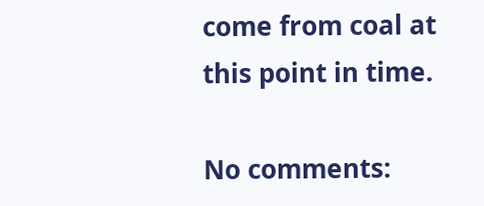come from coal at this point in time.

No comments: